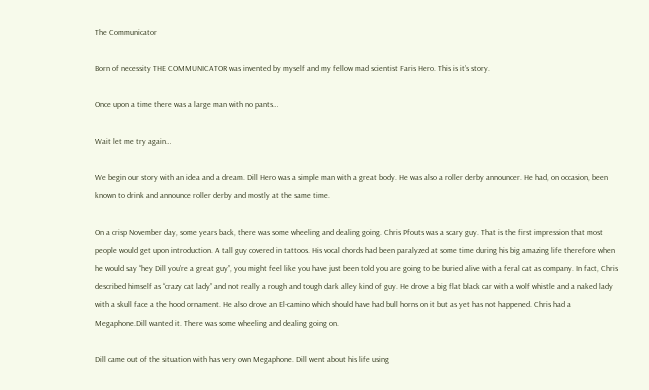The Communicator

Born of necessity THE COMMUNICATOR was invented by myself and my fellow mad scientist Faris Hero. This is it’s story.

Once upon a time there was a large man with no pants…

Wait let me try again…

We begin our story with an idea and a dream. Dill Hero was a simple man with a great body. He was also a roller derby announcer. He had, on occasion, been known to drink and announce roller derby and mostly at the same time.

On a crisp November day, some years back, there was some wheeling and dealing going. Chris Pfouts was a scary guy. That is the first impression that most people would get upon introduction. A tall guy covered in tattoos. His vocal chords had been paralyzed at some time during his big amazing life therefore when he would say “hey Dill you’re a great guy”, you might feel like you have just been told you are going to be buried alive with a feral cat as company. In fact, Chris described himself as “crazy cat lady” and not really a rough and tough dark alley kind of guy. He drove a big flat black car with a wolf whistle and a naked lady with a skull face a the hood ornament. He also drove an El-camino which should have had bull horns on it but as yet has not happened. Chris had a Megaphone.Dill wanted it. There was some wheeling and dealing going on.

Dill came out of the situation with has very own Megaphone. Dill went about his life using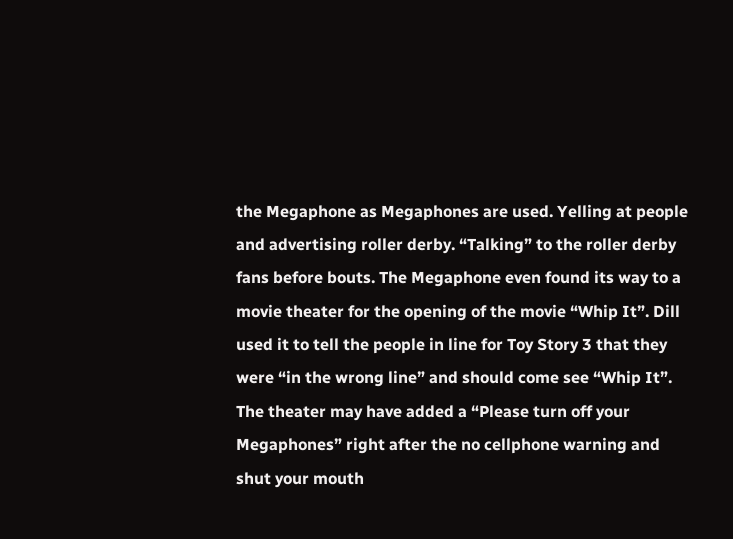the Megaphone as Megaphones are used. Yelling at people and advertising roller derby. “Talking” to the roller derby fans before bouts. The Megaphone even found its way to a movie theater for the opening of the movie “Whip It”. Dill used it to tell the people in line for Toy Story 3 that they were “in the wrong line” and should come see “Whip It”. The theater may have added a “Please turn off your Megaphones” right after the no cellphone warning and shut your mouth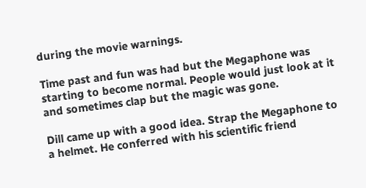during the movie warnings.

Time past and fun was had but the Megaphone was starting to become normal. People would just look at it and sometimes clap but the magic was gone.

Dill came up with a good idea. Strap the Megaphone to a helmet. He conferred with his scientific friend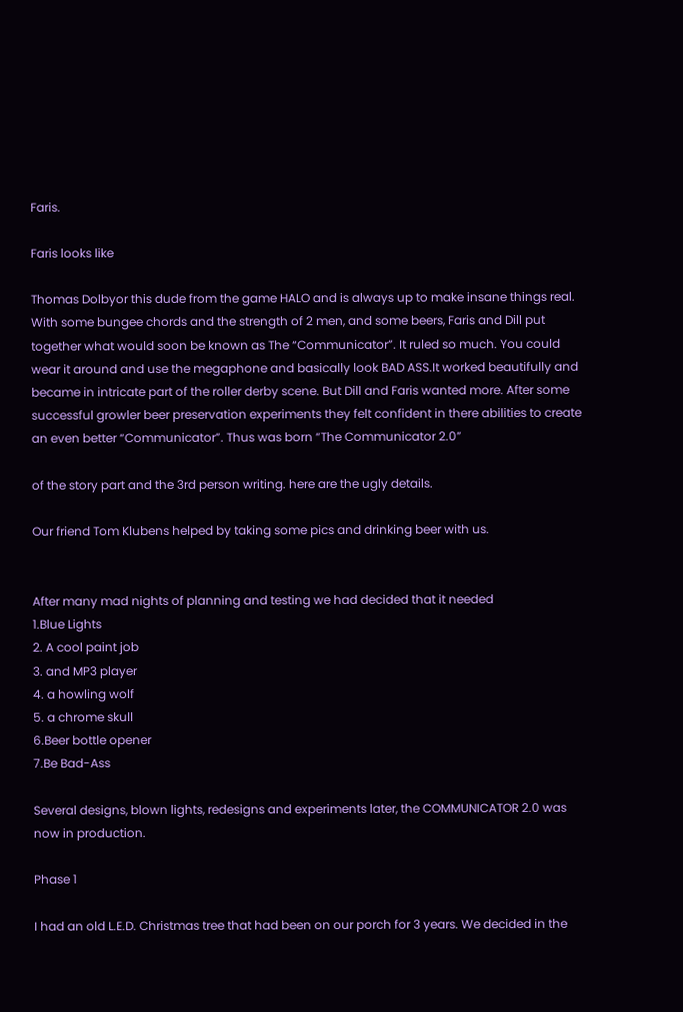Faris.

Faris looks like

Thomas Dolbyor this dude from the game HALO and is always up to make insane things real. With some bungee chords and the strength of 2 men, and some beers, Faris and Dill put together what would soon be known as The “Communicator”. It ruled so much. You could wear it around and use the megaphone and basically look BAD ASS.It worked beautifully and became in intricate part of the roller derby scene. But Dill and Faris wanted more. After some successful growler beer preservation experiments they felt confident in there abilities to create an even better “Communicator”. Thus was born “The Communicator 2.0”

of the story part and the 3rd person writing. here are the ugly details.

Our friend Tom Klubens helped by taking some pics and drinking beer with us.


After many mad nights of planning and testing we had decided that it needed
1.Blue Lights
2. A cool paint job
3. and MP3 player
4. a howling wolf
5. a chrome skull
6.Beer bottle opener
7.Be Bad-Ass

Several designs, blown lights, redesigns and experiments later, the COMMUNICATOR 2.0 was now in production.

Phase 1

I had an old L.E.D. Christmas tree that had been on our porch for 3 years. We decided in the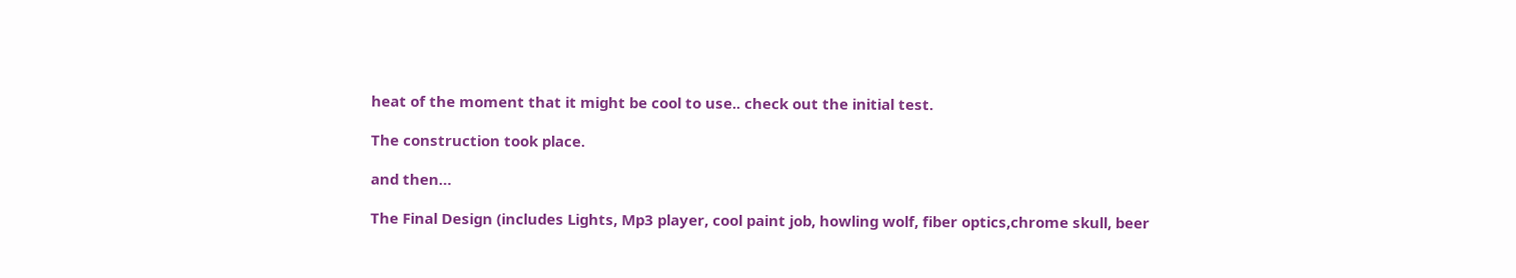heat of the moment that it might be cool to use.. check out the initial test.

The construction took place.

and then…

The Final Design (includes Lights, Mp3 player, cool paint job, howling wolf, fiber optics,chrome skull, beer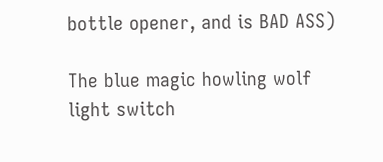bottle opener, and is BAD ASS)

The blue magic howling wolf light switch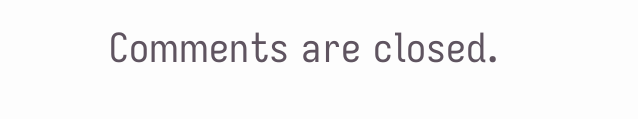Comments are closed.